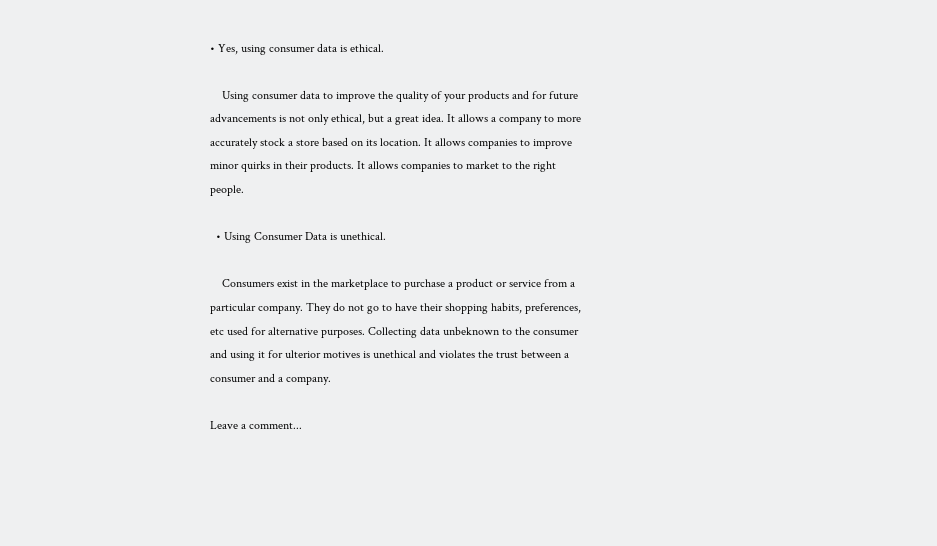• Yes, using consumer data is ethical.

    Using consumer data to improve the quality of your products and for future advancements is not only ethical, but a great idea. It allows a company to more accurately stock a store based on its location. It allows companies to improve minor quirks in their products. It allows companies to market to the right people.

  • Using Consumer Data is unethical.

    Consumers exist in the marketplace to purchase a product or service from a particular company. They do not go to have their shopping habits, preferences, etc used for alternative purposes. Collecting data unbeknown to the consumer and using it for ulterior motives is unethical and violates the trust between a consumer and a company.

Leave a comment...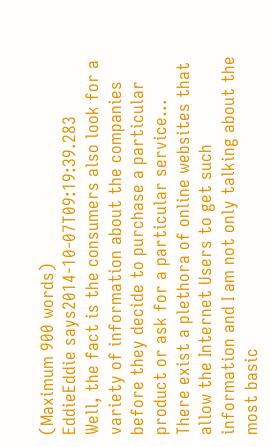(Maximum 900 words)
EddieEddie says2014-10-07T09:19:39.283
Well, the fact is the consumers also look for a variety of information about the companies before they decide to purchase a particular product or ask for a particular service... There exist a plethora of online websites that allow the Internet Users to get such information and I am not only talking about the most basic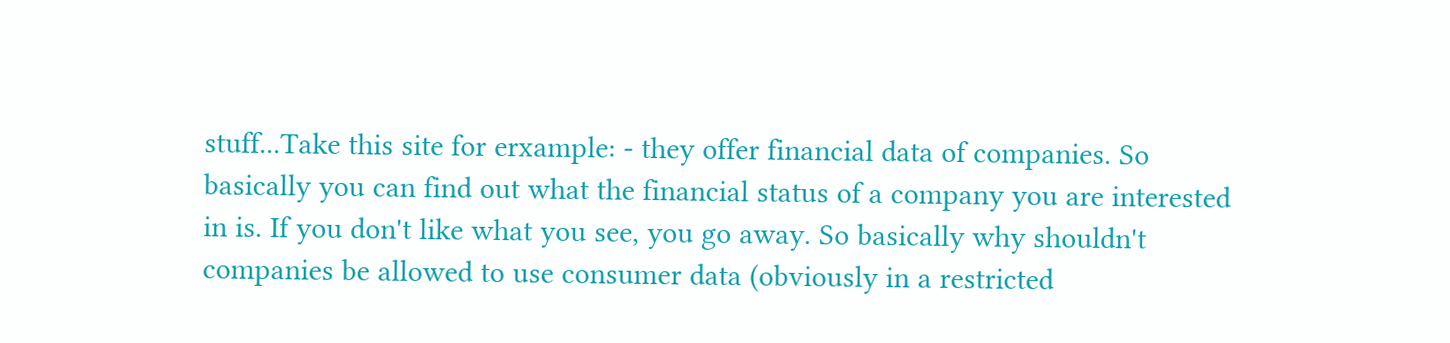stuff...Take this site for erxample: - they offer financial data of companies. So basically you can find out what the financial status of a company you are interested in is. If you don't like what you see, you go away. So basically why shouldn't companies be allowed to use consumer data (obviously in a restricted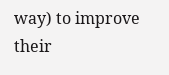way) to improve their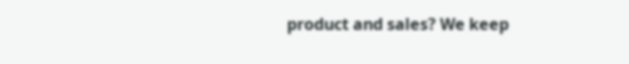product and sales? We keep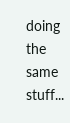doing the same stuff...